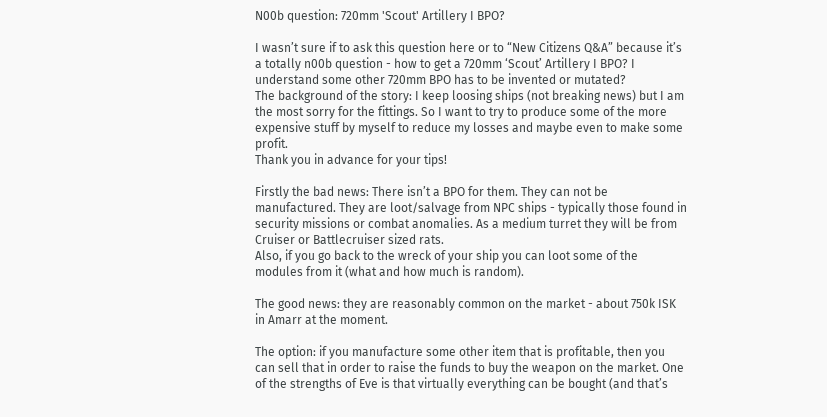N00b question: 720mm 'Scout' Artillery I BPO?

I wasn’t sure if to ask this question here or to “New Citizens Q&A” because it’s a totally n00b question - how to get a 720mm ‘Scout’ Artillery I BPO? I understand some other 720mm BPO has to be invented or mutated?
The background of the story: I keep loosing ships (not breaking news) but I am the most sorry for the fittings. So I want to try to produce some of the more expensive stuff by myself to reduce my losses and maybe even to make some profit.
Thank you in advance for your tips!

Firstly the bad news: There isn’t a BPO for them. They can not be manufactured. They are loot/salvage from NPC ships - typically those found in security missions or combat anomalies. As a medium turret they will be from Cruiser or Battlecruiser sized rats.
Also, if you go back to the wreck of your ship you can loot some of the modules from it (what and how much is random).

The good news: they are reasonably common on the market - about 750k ISK in Amarr at the moment.

The option: if you manufacture some other item that is profitable, then you can sell that in order to raise the funds to buy the weapon on the market. One of the strengths of Eve is that virtually everything can be bought (and that’s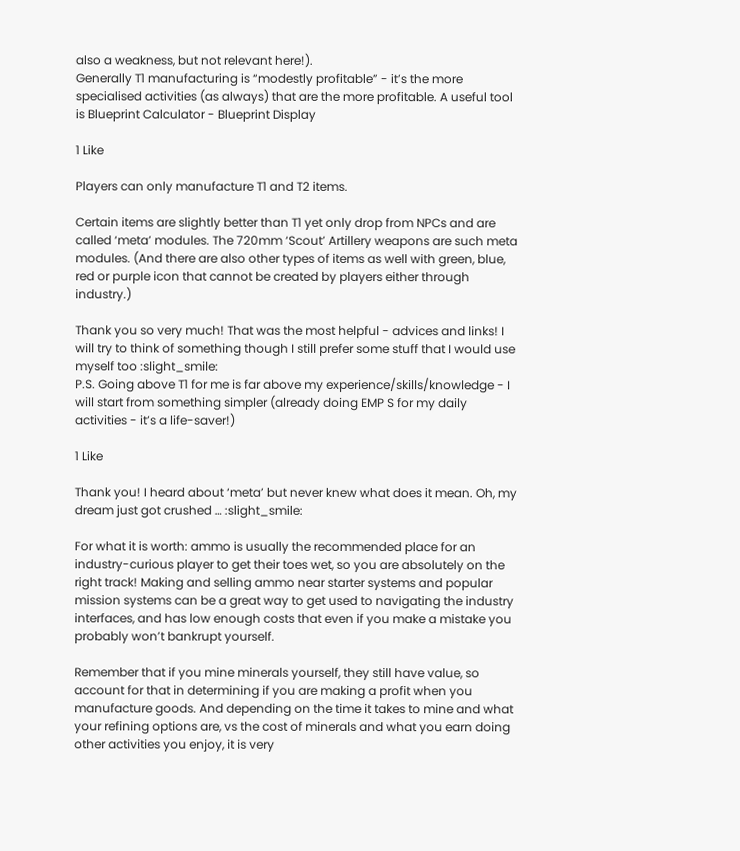also a weakness, but not relevant here!).
Generally T1 manufacturing is “modestly profitable” - it’s the more specialised activities (as always) that are the more profitable. A useful tool is Blueprint Calculator - Blueprint Display

1 Like

Players can only manufacture T1 and T2 items.

Certain items are slightly better than T1 yet only drop from NPCs and are called ‘meta’ modules. The 720mm ‘Scout’ Artillery weapons are such meta modules. (And there are also other types of items as well with green, blue, red or purple icon that cannot be created by players either through industry.)

Thank you so very much! That was the most helpful - advices and links! I will try to think of something though I still prefer some stuff that I would use myself too :slight_smile:
P.S. Going above T1 for me is far above my experience/skills/knowledge - I will start from something simpler (already doing EMP S for my daily activities - it’s a life-saver!)

1 Like

Thank you! I heard about ‘meta’ but never knew what does it mean. Oh, my dream just got crushed … :slight_smile:

For what it is worth: ammo is usually the recommended place for an industry-curious player to get their toes wet, so you are absolutely on the right track! Making and selling ammo near starter systems and popular mission systems can be a great way to get used to navigating the industry interfaces, and has low enough costs that even if you make a mistake you probably won’t bankrupt yourself.

Remember that if you mine minerals yourself, they still have value, so account for that in determining if you are making a profit when you manufacture goods. And depending on the time it takes to mine and what your refining options are, vs the cost of minerals and what you earn doing other activities you enjoy, it is very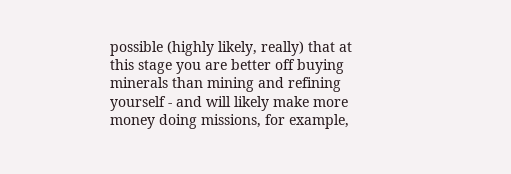possible (highly likely, really) that at this stage you are better off buying minerals than mining and refining yourself - and will likely make more money doing missions, for example,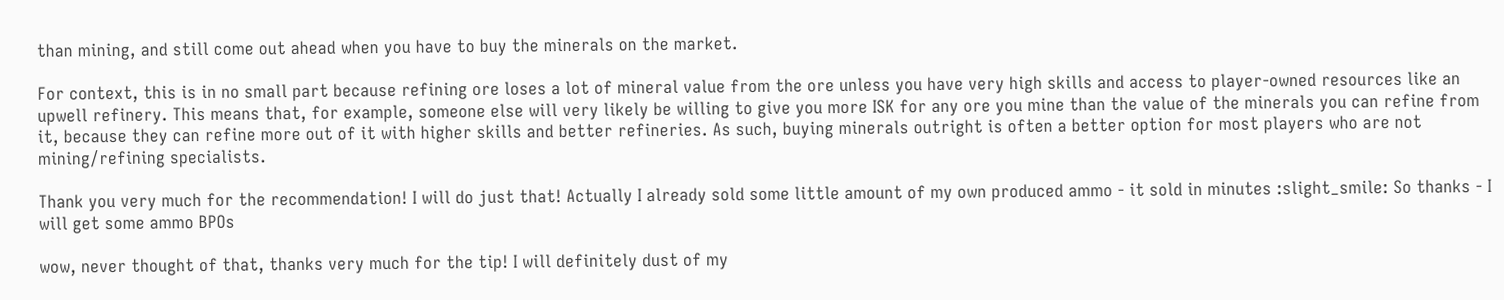than mining, and still come out ahead when you have to buy the minerals on the market.

For context, this is in no small part because refining ore loses a lot of mineral value from the ore unless you have very high skills and access to player-owned resources like an upwell refinery. This means that, for example, someone else will very likely be willing to give you more ISK for any ore you mine than the value of the minerals you can refine from it, because they can refine more out of it with higher skills and better refineries. As such, buying minerals outright is often a better option for most players who are not mining/refining specialists.

Thank you very much for the recommendation! I will do just that! Actually I already sold some little amount of my own produced ammo - it sold in minutes :slight_smile: So thanks - I will get some ammo BPOs

wow, never thought of that, thanks very much for the tip! I will definitely dust of my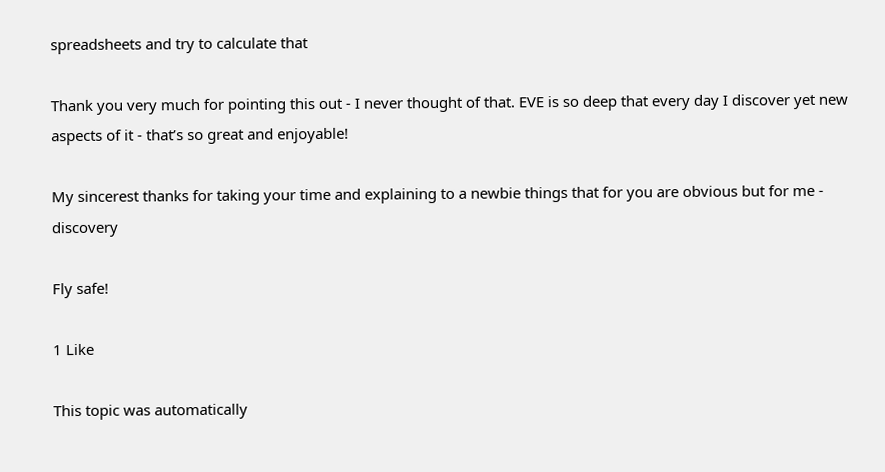spreadsheets and try to calculate that

Thank you very much for pointing this out - I never thought of that. EVE is so deep that every day I discover yet new aspects of it - that’s so great and enjoyable!

My sincerest thanks for taking your time and explaining to a newbie things that for you are obvious but for me - discovery

Fly safe!

1 Like

This topic was automatically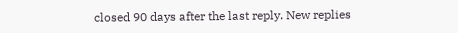closed 90 days after the last reply. New replies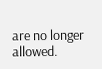are no longer allowed.